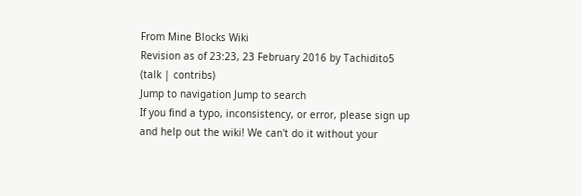From Mine Blocks Wiki
Revision as of 23:23, 23 February 2016 by Tachidito5 (talk | contribs)
Jump to navigation Jump to search
If you find a typo, inconsistency, or error, please sign up and help out the wiki! We can't do it without your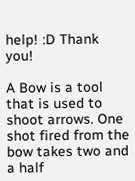help! :D Thank you!

A Bow is a tool that is used to shoot arrows. One shot fired from the bow takes two and a half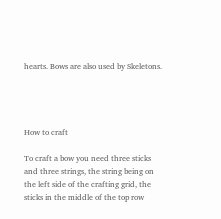hearts. Bows are also used by Skeletons.




How to craft

To craft a bow you need three sticks and three strings, the string being on the left side of the crafting grid, the sticks in the middle of the top row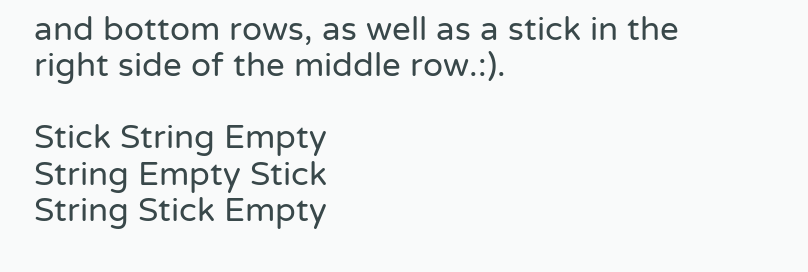and bottom rows, as well as a stick in the right side of the middle row.:).

Stick String Empty
String Empty Stick
String Stick Empty